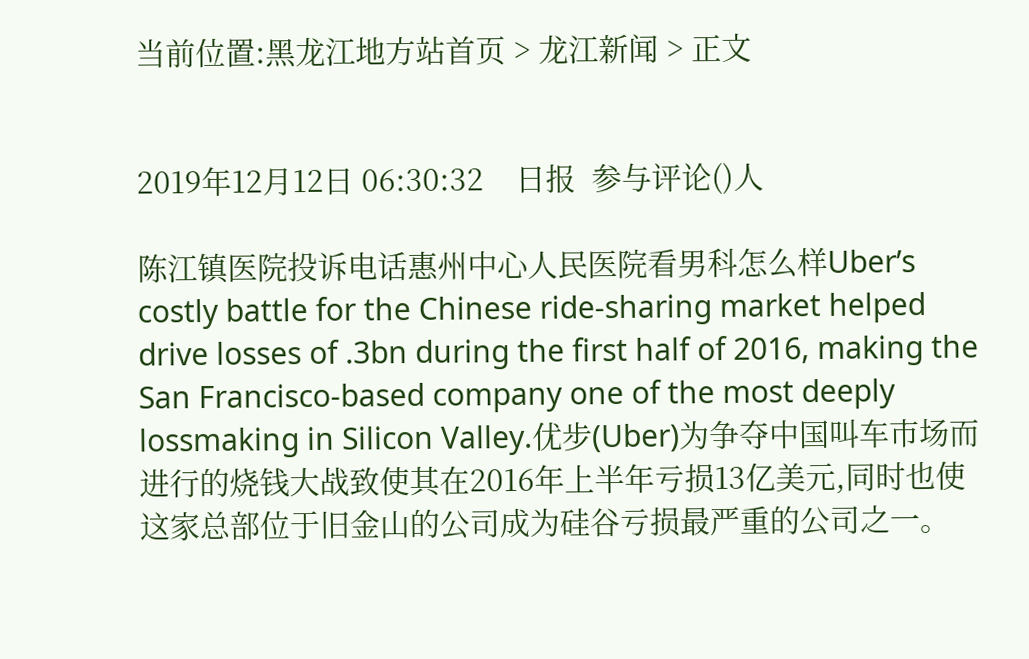当前位置:黑龙江地方站首页 > 龙江新闻 > 正文


2019年12月12日 06:30:32    日报  参与评论()人

陈江镇医院投诉电话惠州中心人民医院看男科怎么样Uber’s costly battle for the Chinese ride-sharing market helped drive losses of .3bn during the first half of 2016, making the San Francisco-based company one of the most deeply lossmaking in Silicon Valley.优步(Uber)为争夺中国叫车市场而进行的烧钱大战致使其在2016年上半年亏损13亿美元,同时也使这家总部位于旧金山的公司成为硅谷亏损最严重的公司之一。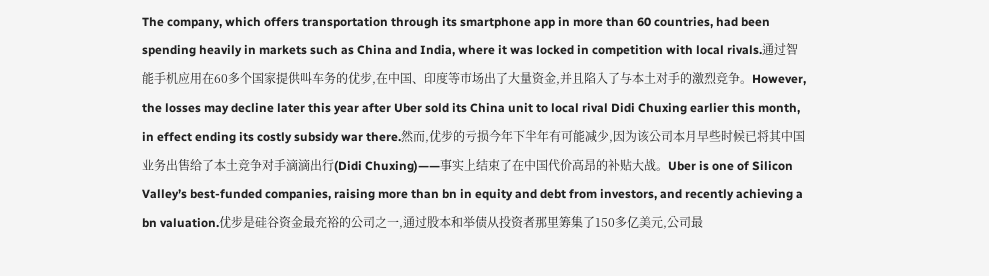The company, which offers transportation through its smartphone app in more than 60 countries, had been spending heavily in markets such as China and India, where it was locked in competition with local rivals.通过智能手机应用在60多个国家提供叫车务的优步,在中国、印度等市场出了大量资金,并且陷入了与本土对手的激烈竞争。However, the losses may decline later this year after Uber sold its China unit to local rival Didi Chuxing earlier this month, in effect ending its costly subsidy war there.然而,优步的亏损今年下半年有可能减少,因为该公司本月早些时候已将其中国业务出售给了本土竞争对手滴滴出行(Didi Chuxing)——事实上结束了在中国代价高昂的补贴大战。Uber is one of Silicon Valley’s best-funded companies, raising more than bn in equity and debt from investors, and recently achieving a bn valuation.优步是硅谷资金最充裕的公司之一,通过股本和举债从投资者那里筹集了150多亿美元,公司最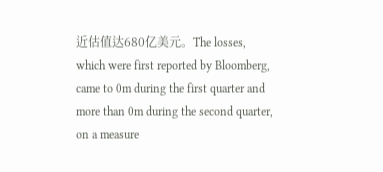近估值达680亿美元。The losses, which were first reported by Bloomberg, came to 0m during the first quarter and more than 0m during the second quarter, on a measure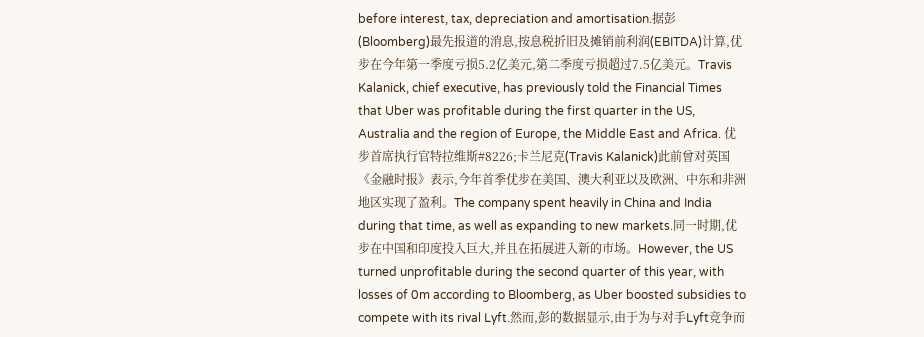before interest, tax, depreciation and amortisation.据彭(Bloomberg)最先报道的消息,按息税折旧及摊销前利润(EBITDA)计算,优步在今年第一季度亏损5.2亿美元,第二季度亏损超过7.5亿美元。Travis Kalanick, chief executive, has previously told the Financial Times that Uber was profitable during the first quarter in the US, Australia and the region of Europe, the Middle East and Africa. 优步首席执行官特拉维斯#8226;卡兰尼克(Travis Kalanick)此前曾对英国《金融时报》表示,今年首季优步在美国、澳大利亚以及欧洲、中东和非洲地区实现了盈利。The company spent heavily in China and India during that time, as well as expanding to new markets.同一时期,优步在中国和印度投入巨大,并且在拓展进入新的市场。However, the US turned unprofitable during the second quarter of this year, with losses of 0m according to Bloomberg, as Uber boosted subsidies to compete with its rival Lyft.然而,彭的数据显示,由于为与对手Lyft竞争而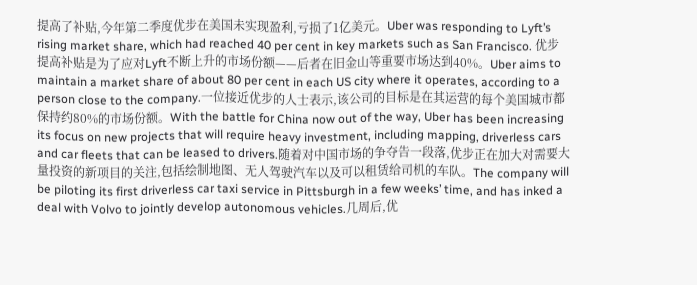提高了补贴,今年第二季度优步在美国未实现盈利,亏损了1亿美元。Uber was responding to Lyft’s rising market share, which had reached 40 per cent in key markets such as San Francisco. 优步提高补贴是为了应对Lyft不断上升的市场份额——后者在旧金山等重要市场达到40%。Uber aims to maintain a market share of about 80 per cent in each US city where it operates, according to a person close to the company.一位接近优步的人士表示,该公司的目标是在其运营的每个美国城市都保持约80%的市场份额。With the battle for China now out of the way, Uber has been increasing its focus on new projects that will require heavy investment, including mapping, driverless cars and car fleets that can be leased to drivers.随着对中国市场的争夺告一段落,优步正在加大对需要大量投资的新项目的关注,包括绘制地图、无人驾驶汽车以及可以租赁给司机的车队。The company will be piloting its first driverless car taxi service in Pittsburgh in a few weeks’ time, and has inked a deal with Volvo to jointly develop autonomous vehicles.几周后,优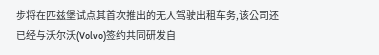步将在匹兹堡试点其首次推出的无人驾驶出租车务,该公司还已经与沃尔沃(Volvo)签约共同研发自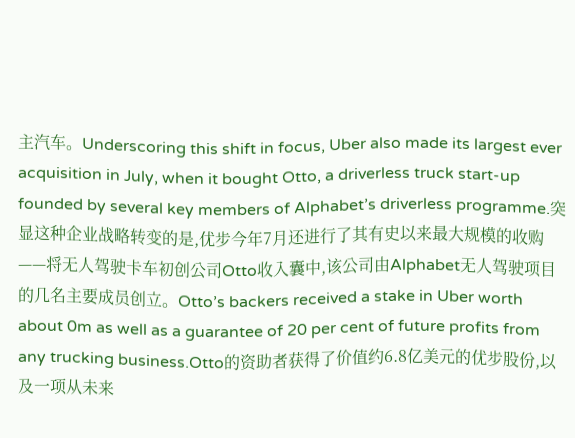主汽车。Underscoring this shift in focus, Uber also made its largest ever acquisition in July, when it bought Otto, a driverless truck start-up founded by several key members of Alphabet’s driverless programme.突显这种企业战略转变的是,优步今年7月还进行了其有史以来最大规模的收购——将无人驾驶卡车初创公司Otto收入囊中,该公司由Alphabet无人驾驶项目的几名主要成员创立。Otto’s backers received a stake in Uber worth about 0m as well as a guarantee of 20 per cent of future profits from any trucking business.Otto的资助者获得了价值约6.8亿美元的优步股份,以及一项从未来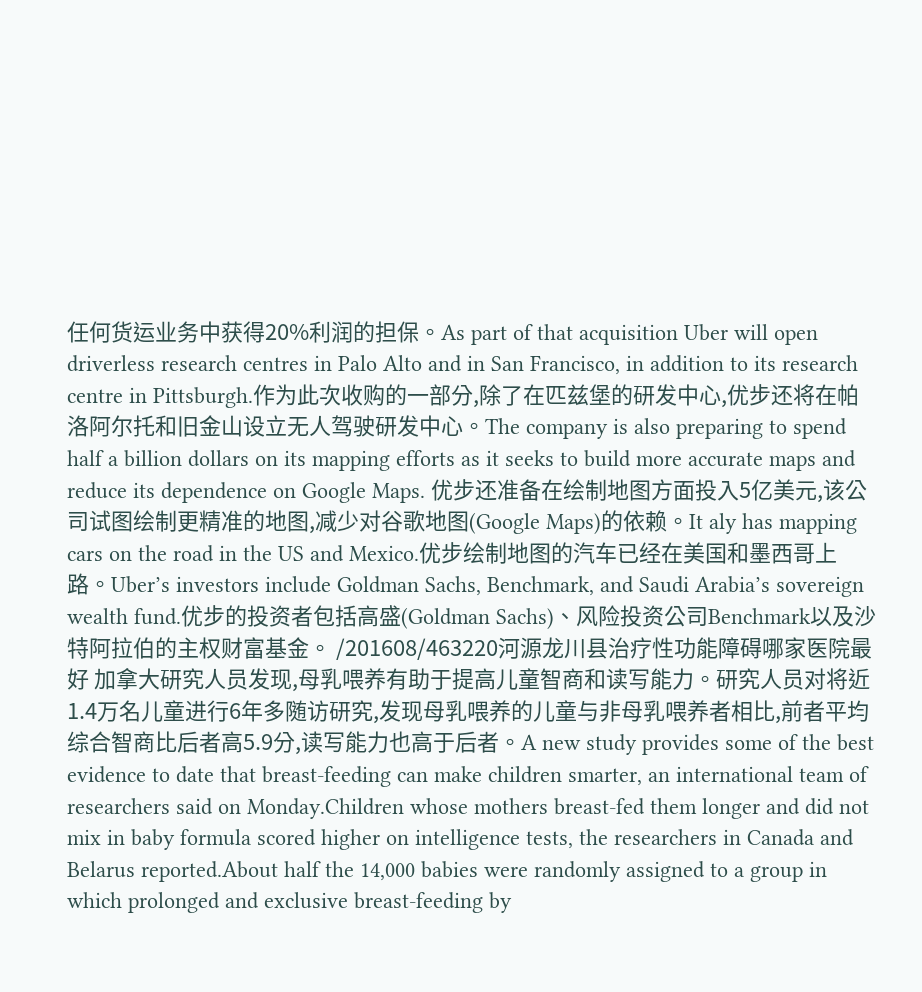任何货运业务中获得20%利润的担保。As part of that acquisition Uber will open driverless research centres in Palo Alto and in San Francisco, in addition to its research centre in Pittsburgh.作为此次收购的一部分,除了在匹兹堡的研发中心,优步还将在帕洛阿尔托和旧金山设立无人驾驶研发中心。The company is also preparing to spend half a billion dollars on its mapping efforts as it seeks to build more accurate maps and reduce its dependence on Google Maps. 优步还准备在绘制地图方面投入5亿美元,该公司试图绘制更精准的地图,减少对谷歌地图(Google Maps)的依赖。It aly has mapping cars on the road in the US and Mexico.优步绘制地图的汽车已经在美国和墨西哥上路。Uber’s investors include Goldman Sachs, Benchmark, and Saudi Arabia’s sovereign wealth fund.优步的投资者包括高盛(Goldman Sachs)、风险投资公司Benchmark以及沙特阿拉伯的主权财富基金。 /201608/463220河源龙川县治疗性功能障碍哪家医院最好 加拿大研究人员发现,母乳喂养有助于提高儿童智商和读写能力。研究人员对将近1.4万名儿童进行6年多随访研究,发现母乳喂养的儿童与非母乳喂养者相比,前者平均综合智商比后者高5.9分,读写能力也高于后者。A new study provides some of the best evidence to date that breast-feeding can make children smarter, an international team of researchers said on Monday.Children whose mothers breast-fed them longer and did not mix in baby formula scored higher on intelligence tests, the researchers in Canada and Belarus reported.About half the 14,000 babies were randomly assigned to a group in which prolonged and exclusive breast-feeding by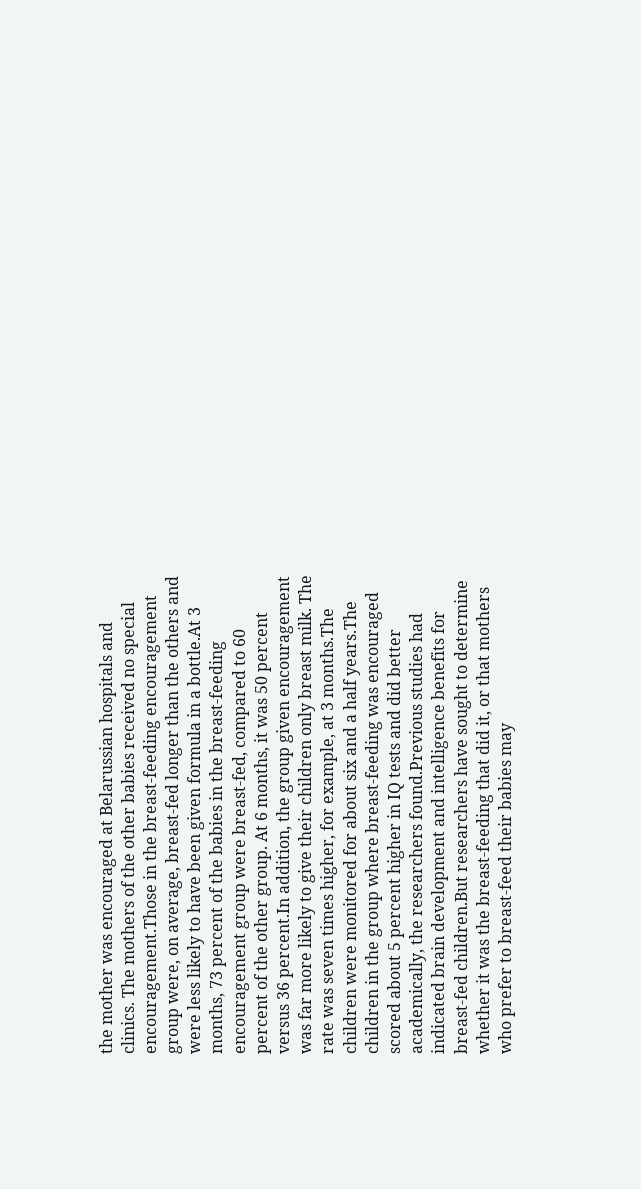the mother was encouraged at Belarussian hospitals and clinics. The mothers of the other babies received no special encouragement.Those in the breast-feeding encouragement group were, on average, breast-fed longer than the others and were less likely to have been given formula in a bottle.At 3 months, 73 percent of the babies in the breast-feeding encouragement group were breast-fed, compared to 60 percent of the other group. At 6 months, it was 50 percent versus 36 percent.In addition, the group given encouragement was far more likely to give their children only breast milk. The rate was seven times higher, for example, at 3 months.The children were monitored for about six and a half years.The children in the group where breast-feeding was encouraged scored about 5 percent higher in IQ tests and did better academically, the researchers found.Previous studies had indicated brain development and intelligence benefits for breast-fed children.But researchers have sought to determine whether it was the breast-feeding that did it, or that mothers who prefer to breast-feed their babies may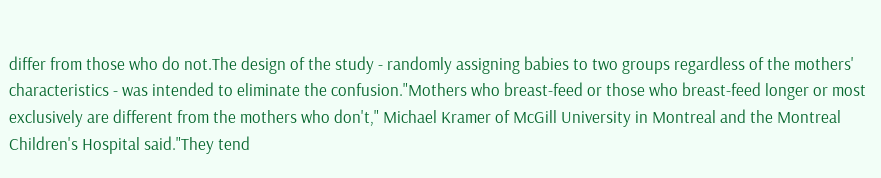differ from those who do not.The design of the study - randomly assigning babies to two groups regardless of the mothers' characteristics - was intended to eliminate the confusion."Mothers who breast-feed or those who breast-feed longer or most exclusively are different from the mothers who don't," Michael Kramer of McGill University in Montreal and the Montreal Children's Hospital said."They tend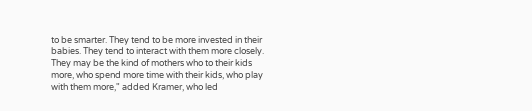to be smarter. They tend to be more invested in their babies. They tend to interact with them more closely. They may be the kind of mothers who to their kids more, who spend more time with their kids, who play with them more," added Kramer, who led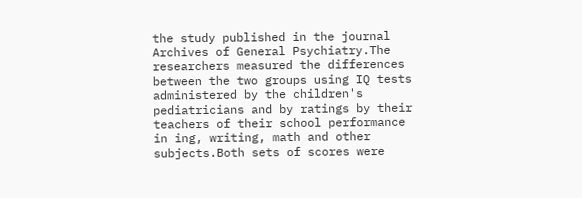the study published in the journal Archives of General Psychiatry.The researchers measured the differences between the two groups using IQ tests administered by the children's pediatricians and by ratings by their teachers of their school performance in ing, writing, math and other subjects.Both sets of scores were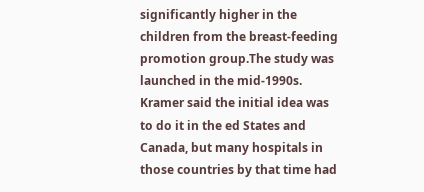significantly higher in the children from the breast-feeding promotion group.The study was launched in the mid-1990s. Kramer said the initial idea was to do it in the ed States and Canada, but many hospitals in those countries by that time had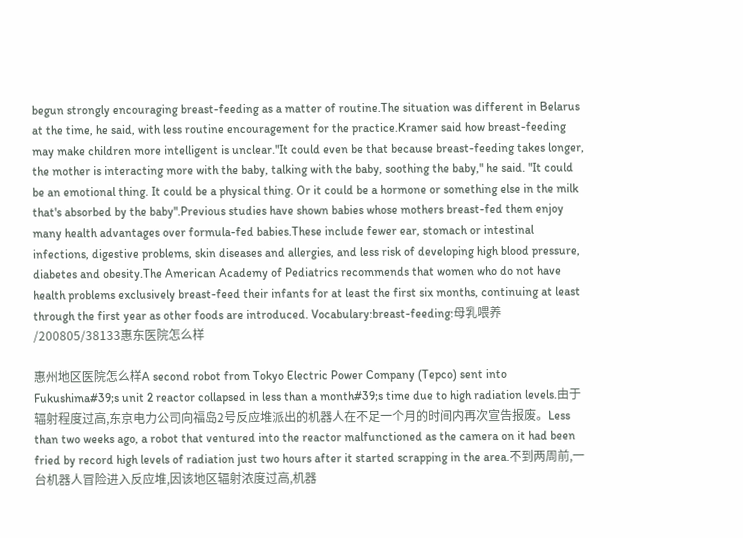begun strongly encouraging breast-feeding as a matter of routine.The situation was different in Belarus at the time, he said, with less routine encouragement for the practice.Kramer said how breast-feeding may make children more intelligent is unclear."It could even be that because breast-feeding takes longer, the mother is interacting more with the baby, talking with the baby, soothing the baby," he said. "It could be an emotional thing. It could be a physical thing. Or it could be a hormone or something else in the milk that's absorbed by the baby".Previous studies have shown babies whose mothers breast-fed them enjoy many health advantages over formula-fed babies.These include fewer ear, stomach or intestinal infections, digestive problems, skin diseases and allergies, and less risk of developing high blood pressure, diabetes and obesity.The American Academy of Pediatrics recommends that women who do not have health problems exclusively breast-feed their infants for at least the first six months, continuing at least through the first year as other foods are introduced. Vocabulary:breast-feeding:母乳喂养 /200805/38133惠东医院怎么样

惠州地区医院怎么样A second robot from Tokyo Electric Power Company (Tepco) sent into Fukushima#39;s unit 2 reactor collapsed in less than a month#39;s time due to high radiation levels.由于辐射程度过高,东京电力公司向福岛2号反应堆派出的机器人在不足一个月的时间内再次宣告报废。Less than two weeks ago, a robot that ventured into the reactor malfunctioned as the camera on it had been fried by record high levels of radiation just two hours after it started scrapping in the area.不到两周前,一台机器人冒险进入反应堆,因该地区辐射浓度过高,机器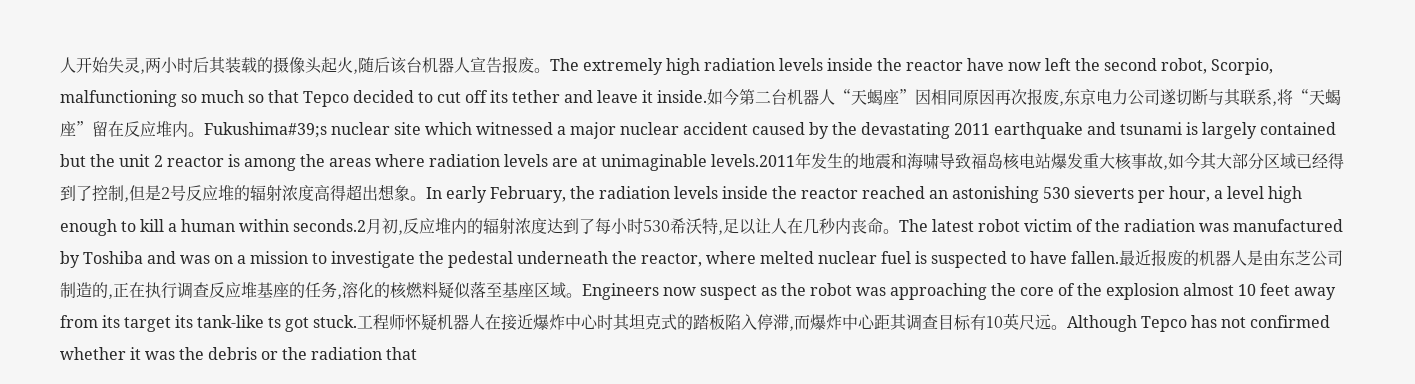人开始失灵,两小时后其装载的摄像头起火,随后该台机器人宣告报废。The extremely high radiation levels inside the reactor have now left the second robot, Scorpio, malfunctioning so much so that Tepco decided to cut off its tether and leave it inside.如今第二台机器人“天蝎座”因相同原因再次报废,东京电力公司遂切断与其联系,将“天蝎座”留在反应堆内。Fukushima#39;s nuclear site which witnessed a major nuclear accident caused by the devastating 2011 earthquake and tsunami is largely contained but the unit 2 reactor is among the areas where radiation levels are at unimaginable levels.2011年发生的地震和海啸导致福岛核电站爆发重大核事故,如今其大部分区域已经得到了控制,但是2号反应堆的辐射浓度高得超出想象。In early February, the radiation levels inside the reactor reached an astonishing 530 sieverts per hour, a level high enough to kill a human within seconds.2月初,反应堆内的辐射浓度达到了每小时530希沃特,足以让人在几秒内丧命。The latest robot victim of the radiation was manufactured by Toshiba and was on a mission to investigate the pedestal underneath the reactor, where melted nuclear fuel is suspected to have fallen.最近报废的机器人是由东芝公司制造的,正在执行调查反应堆基座的任务,溶化的核燃料疑似落至基座区域。Engineers now suspect as the robot was approaching the core of the explosion almost 10 feet away from its target its tank-like ts got stuck.工程师怀疑机器人在接近爆炸中心时其坦克式的踏板陷入停滞,而爆炸中心距其调查目标有10英尺远。Although Tepco has not confirmed whether it was the debris or the radiation that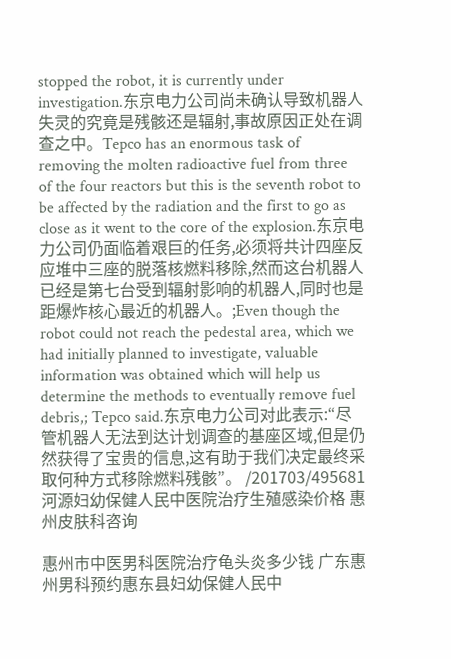stopped the robot, it is currently under investigation.东京电力公司尚未确认导致机器人失灵的究竟是残骸还是辐射,事故原因正处在调查之中。Tepco has an enormous task of removing the molten radioactive fuel from three of the four reactors but this is the seventh robot to be affected by the radiation and the first to go as close as it went to the core of the explosion.东京电力公司仍面临着艰巨的任务,必须将共计四座反应堆中三座的脱落核燃料移除,然而这台机器人已经是第七台受到辐射影响的机器人,同时也是距爆炸核心最近的机器人。;Even though the robot could not reach the pedestal area, which we had initially planned to investigate, valuable information was obtained which will help us determine the methods to eventually remove fuel debris,; Tepco said.东京电力公司对此表示:“尽管机器人无法到达计划调查的基座区域,但是仍然获得了宝贵的信息,这有助于我们决定最终采取何种方式移除燃料残骸”。 /201703/495681河源妇幼保健人民中医院治疗生殖感染价格 惠州皮肤科咨询

惠州市中医男科医院治疗龟头炎多少钱 广东惠州男科预约惠东县妇幼保健人民中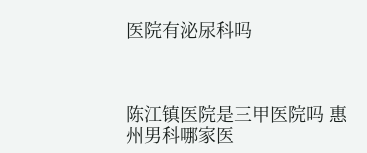医院有泌尿科吗



陈江镇医院是三甲医院吗 惠州男科哪家医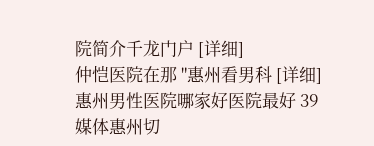院简介千龙门户 [详细]
仲恺医院在那 "惠州看男科 [详细]
惠州男性医院哪家好医院最好 39媒体惠州切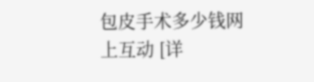包皮手术多少钱网上互动 [详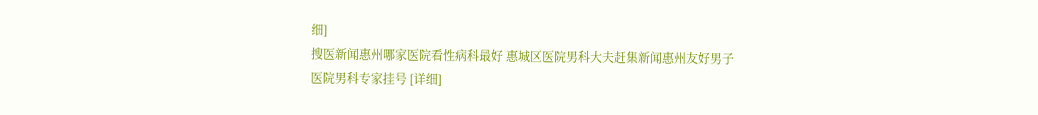细]
搜医新闻惠州哪家医院看性病科最好 惠城区医院男科大夫赶集新闻惠州友好男子医院男科专家挂号 [详细]